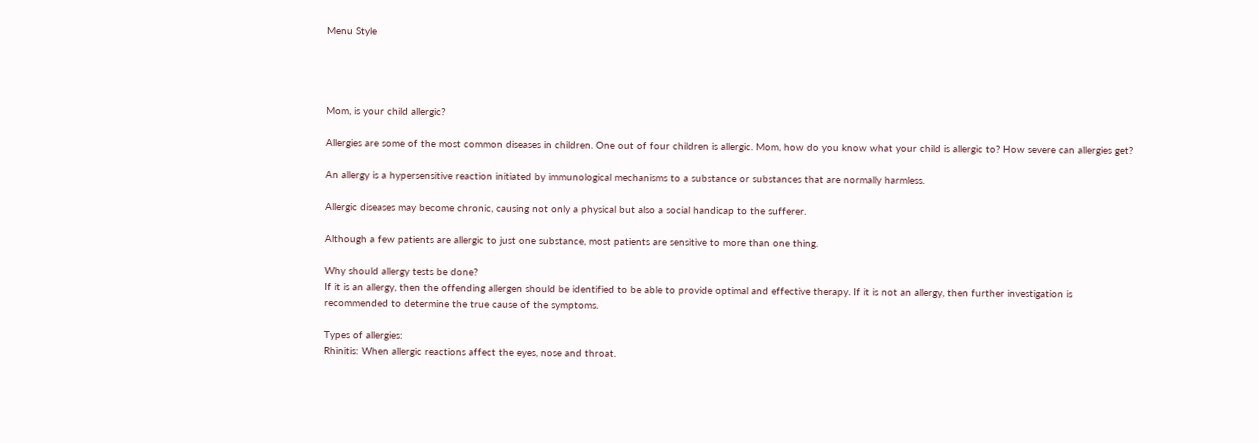Menu Style




Mom, is your child allergic?

Allergies are some of the most common diseases in children. One out of four children is allergic. Mom, how do you know what your child is allergic to? How severe can allergies get?

An allergy is a hypersensitive reaction initiated by immunological mechanisms to a substance or substances that are normally harmless.

Allergic diseases may become chronic, causing not only a physical but also a social handicap to the sufferer.

Although a few patients are allergic to just one substance, most patients are sensitive to more than one thing.

Why should allergy tests be done?
If it is an allergy, then the offending allergen should be identified to be able to provide optimal and effective therapy. If it is not an allergy, then further investigation is recommended to determine the true cause of the symptoms.

Types of allergies:
Rhinitis: When allergic reactions affect the eyes, nose and throat.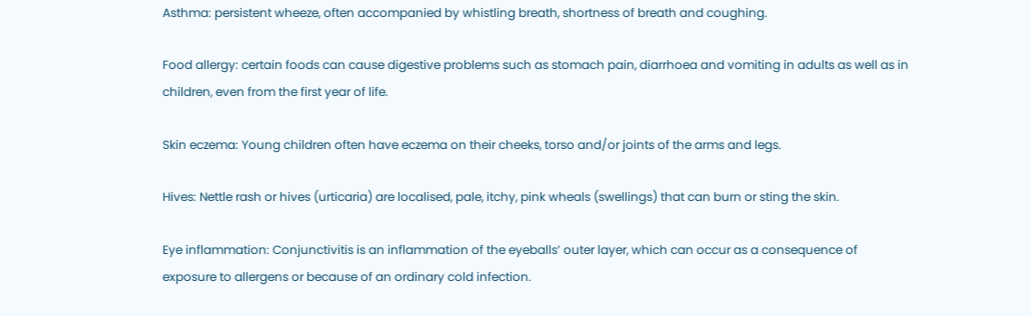Asthma: persistent wheeze, often accompanied by whistling breath, shortness of breath and coughing.

Food allergy: certain foods can cause digestive problems such as stomach pain, diarrhoea and vomiting in adults as well as in children, even from the first year of life.

Skin eczema: Young children often have eczema on their cheeks, torso and/or joints of the arms and legs.

Hives: Nettle rash or hives (urticaria) are localised, pale, itchy, pink wheals (swellings) that can burn or sting the skin.

Eye inflammation: Conjunctivitis is an inflammation of the eyeballs’ outer layer, which can occur as a consequence of exposure to allergens or because of an ordinary cold infection.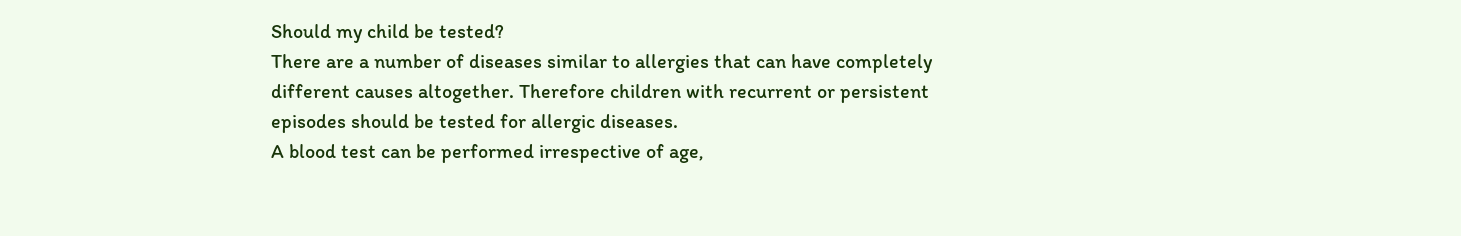Should my child be tested?
There are a number of diseases similar to allergies that can have completely different causes altogether. Therefore children with recurrent or persistent episodes should be tested for allergic diseases.
A blood test can be performed irrespective of age,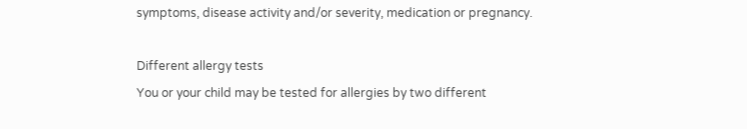symptoms, disease activity and/or severity, medication or pregnancy.

Different allergy tests
You or your child may be tested for allergies by two different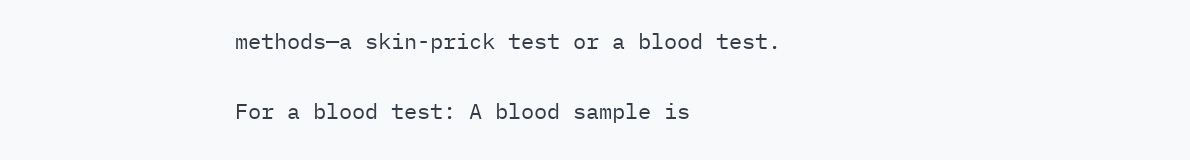methods—a skin-prick test or a blood test.

For a blood test: A blood sample is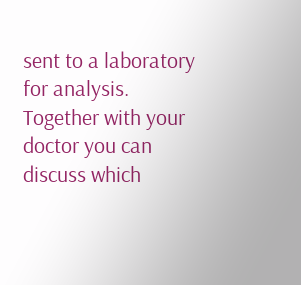sent to a laboratory for analysis. Together with your doctor you can discuss which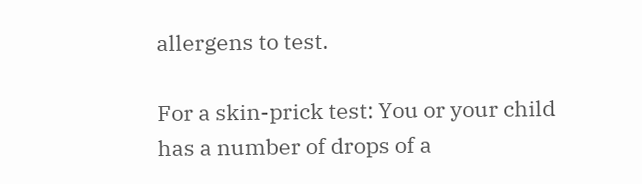allergens to test.

For a skin-prick test: You or your child has a number of drops of a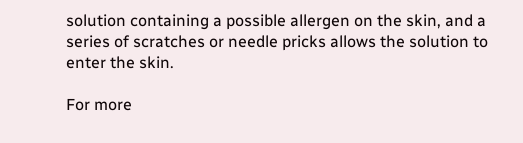solution containing a possible allergen on the skin, and a series of scratches or needle pricks allows the solution to enter the skin.

For more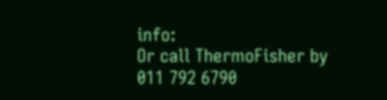info:
Or call ThermoFisher by 011 792 6790